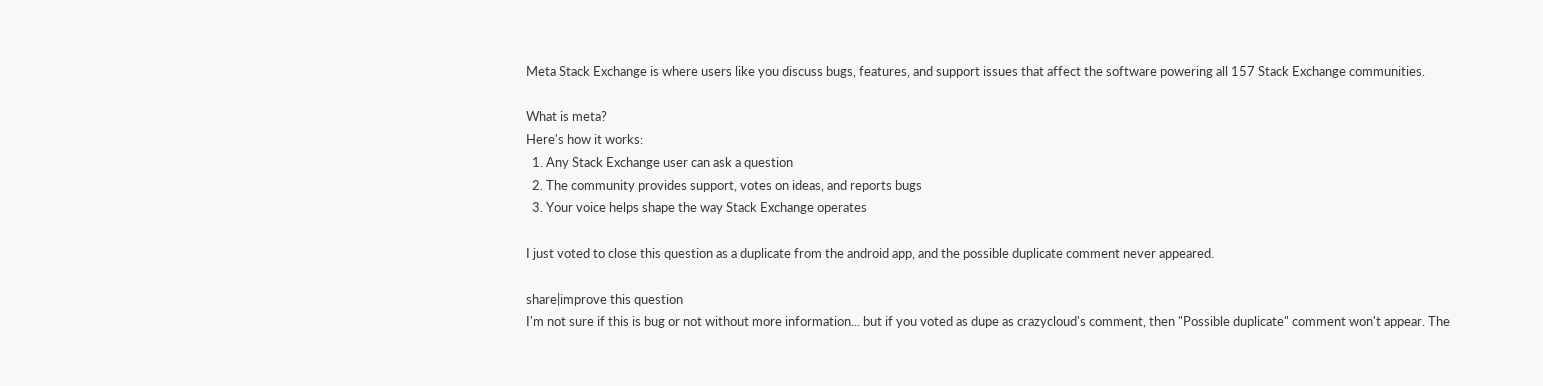Meta Stack Exchange is where users like you discuss bugs, features, and support issues that affect the software powering all 157 Stack Exchange communities.

What is meta?
Here's how it works:
  1. Any Stack Exchange user can ask a question
  2. The community provides support, votes on ideas, and reports bugs
  3. Your voice helps shape the way Stack Exchange operates

I just voted to close this question as a duplicate from the android app, and the possible duplicate comment never appeared.

share|improve this question
I'm not sure if this is bug or not without more information... but if you voted as dupe as crazycloud's comment, then "Possible duplicate" comment won't appear. The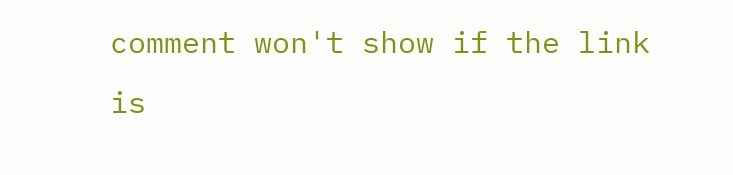comment won't show if the link is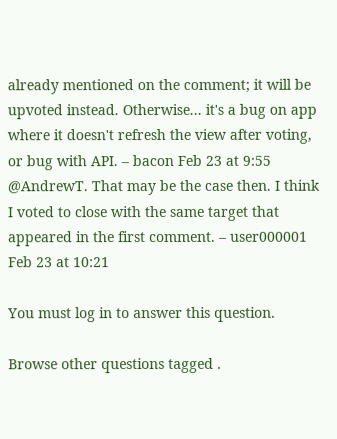already mentioned on the comment; it will be upvoted instead. Otherwise... it's a bug on app where it doesn't refresh the view after voting, or bug with API. – bacon Feb 23 at 9:55
@AndrewT. That may be the case then. I think I voted to close with the same target that appeared in the first comment. – user000001 Feb 23 at 10:21

You must log in to answer this question.

Browse other questions tagged .